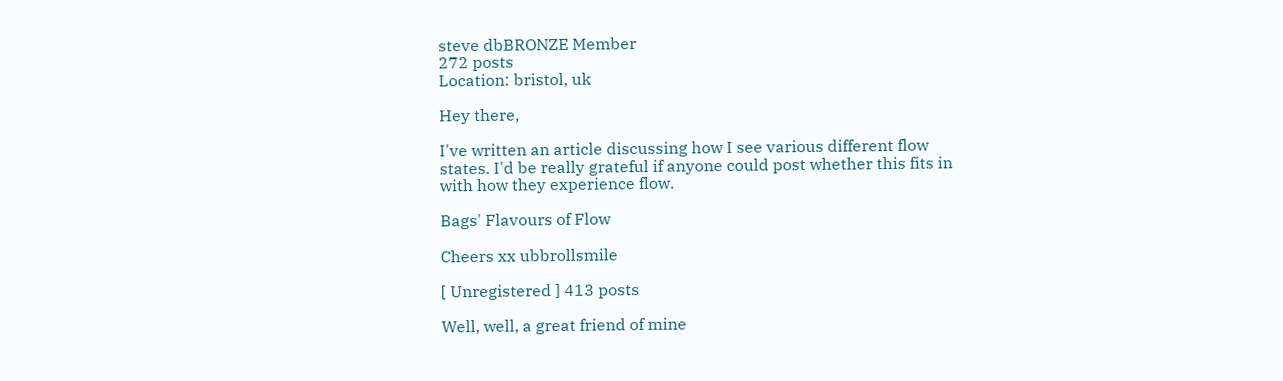steve dbBRONZE Member
272 posts
Location: bristol, uk

Hey there,

I've written an article discussing how I see various different flow states. I'd be really grateful if anyone could post whether this fits in with how they experience flow.

Bags' Flavours of Flow

Cheers xx ubbrollsmile

[ Unregistered ] 413 posts

Well, well, a great friend of mine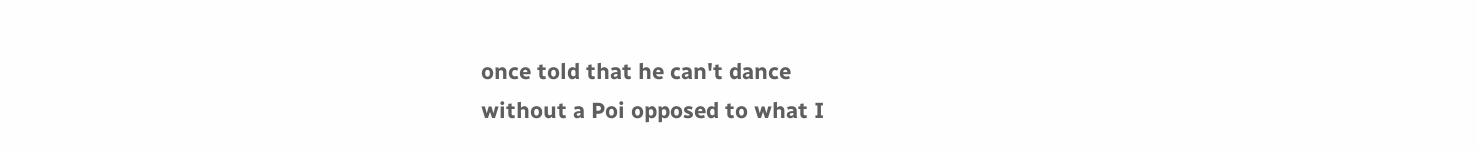once told that he can't dance
without a Poi opposed to what I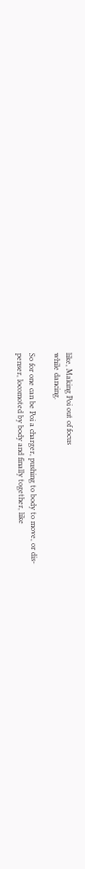like, Making Poi out of focus
while dancing.

So for one can be Poi a charger, pushing to body to move, or dis-
penser, locomoted by body and finally together, like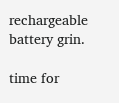rechargeable
battery grin.

time for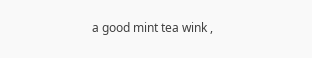a good mint tea wink ,